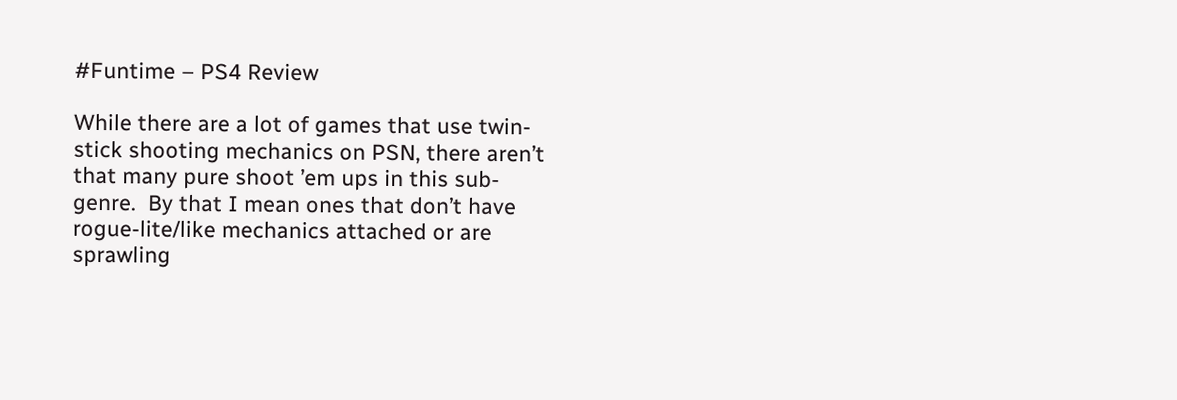#Funtime – PS4 Review

While there are a lot of games that use twin-stick shooting mechanics on PSN, there aren’t that many pure shoot ’em ups in this sub-genre.  By that I mean ones that don’t have rogue-lite/like mechanics attached or are sprawling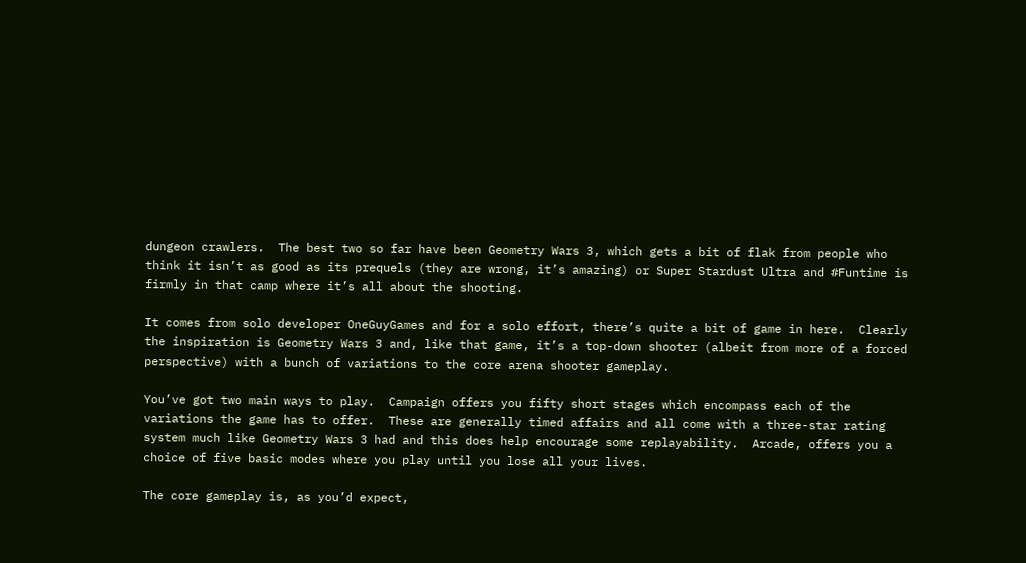dungeon crawlers.  The best two so far have been Geometry Wars 3, which gets a bit of flak from people who think it isn’t as good as its prequels (they are wrong, it’s amazing) or Super Stardust Ultra and #Funtime is firmly in that camp where it’s all about the shooting.

It comes from solo developer OneGuyGames and for a solo effort, there’s quite a bit of game in here.  Clearly the inspiration is Geometry Wars 3 and, like that game, it’s a top-down shooter (albeit from more of a forced perspective) with a bunch of variations to the core arena shooter gameplay.

You’ve got two main ways to play.  Campaign offers you fifty short stages which encompass each of the variations the game has to offer.  These are generally timed affairs and all come with a three-star rating system much like Geometry Wars 3 had and this does help encourage some replayability.  Arcade, offers you a choice of five basic modes where you play until you lose all your lives.

The core gameplay is, as you’d expect,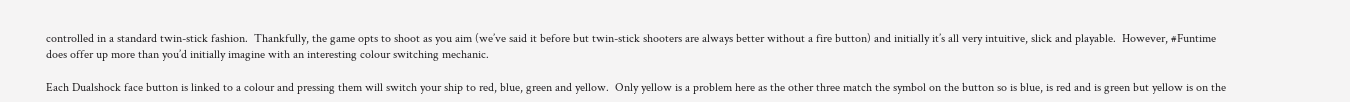controlled in a standard twin-stick fashion.  Thankfully, the game opts to shoot as you aim (we’ve said it before but twin-stick shooters are always better without a fire button) and initially it’s all very intuitive, slick and playable.  However, #Funtime does offer up more than you’d initially imagine with an interesting colour switching mechanic.

Each Dualshock face button is linked to a colour and pressing them will switch your ship to red, blue, green and yellow.  Only yellow is a problem here as the other three match the symbol on the button so is blue, is red and is green but yellow is on the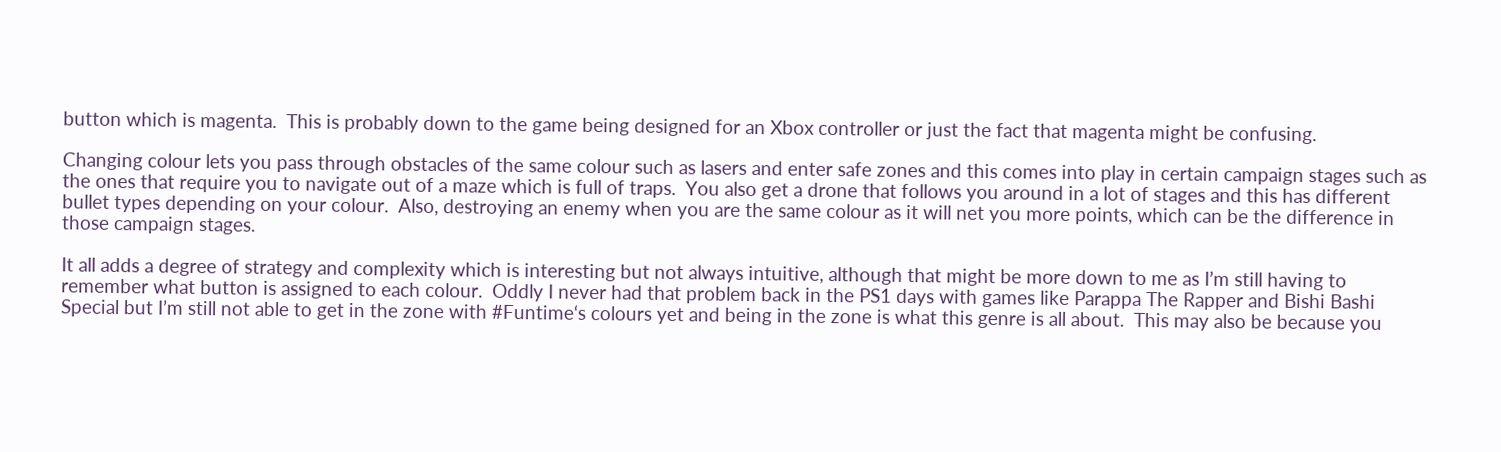button which is magenta.  This is probably down to the game being designed for an Xbox controller or just the fact that magenta might be confusing.

Changing colour lets you pass through obstacles of the same colour such as lasers and enter safe zones and this comes into play in certain campaign stages such as the ones that require you to navigate out of a maze which is full of traps.  You also get a drone that follows you around in a lot of stages and this has different bullet types depending on your colour.  Also, destroying an enemy when you are the same colour as it will net you more points, which can be the difference in those campaign stages.

It all adds a degree of strategy and complexity which is interesting but not always intuitive, although that might be more down to me as I’m still having to remember what button is assigned to each colour.  Oddly I never had that problem back in the PS1 days with games like Parappa The Rapper and Bishi Bashi Special but I’m still not able to get in the zone with #Funtime‘s colours yet and being in the zone is what this genre is all about.  This may also be because you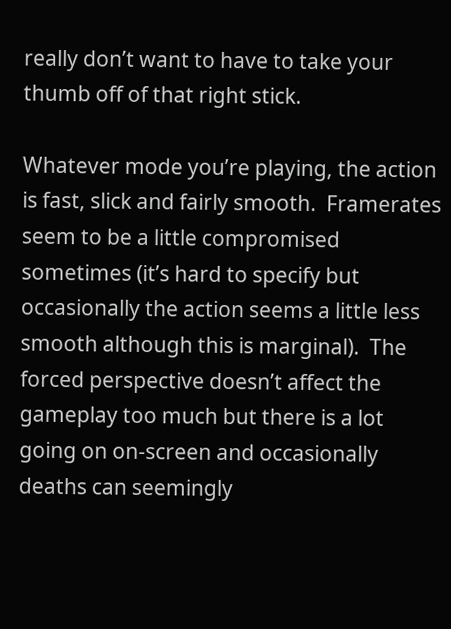really don’t want to have to take your thumb off of that right stick.

Whatever mode you’re playing, the action is fast, slick and fairly smooth.  Framerates seem to be a little compromised sometimes (it’s hard to specify but occasionally the action seems a little less smooth although this is marginal).  The forced perspective doesn’t affect the gameplay too much but there is a lot going on on-screen and occasionally deaths can seemingly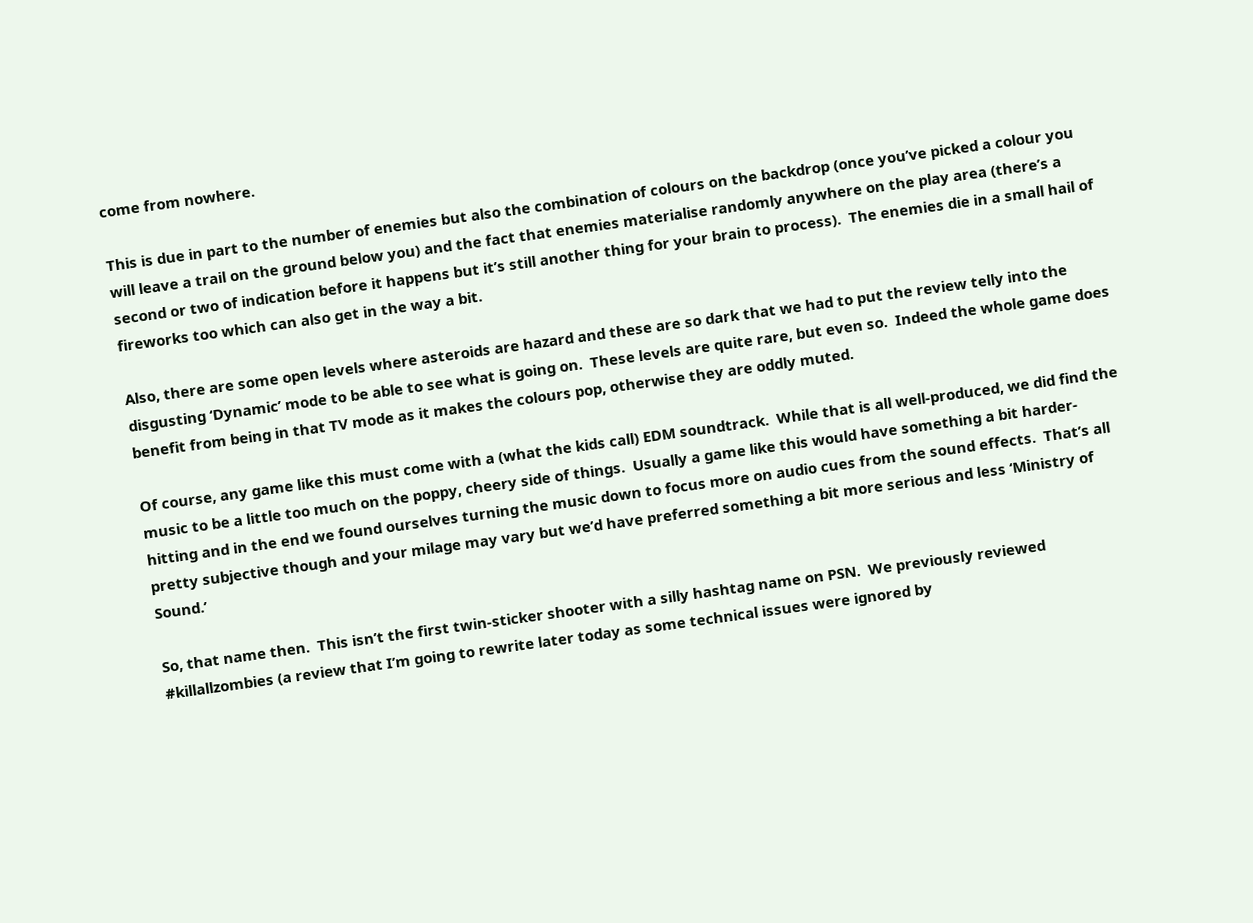come from nowhere.

This is due in part to the number of enemies but also the combination of colours on the backdrop (once you’ve picked a colour you will leave a trail on the ground below you) and the fact that enemies materialise randomly anywhere on the play area (there’s a second or two of indication before it happens but it’s still another thing for your brain to process).  The enemies die in a small hail of fireworks too which can also get in the way a bit.

Also, there are some open levels where asteroids are hazard and these are so dark that we had to put the review telly into the disgusting ‘Dynamic’ mode to be able to see what is going on.  These levels are quite rare, but even so.  Indeed the whole game does benefit from being in that TV mode as it makes the colours pop, otherwise they are oddly muted.

Of course, any game like this must come with a (what the kids call) EDM soundtrack.  While that is all well-produced, we did find the music to be a little too much on the poppy, cheery side of things.  Usually a game like this would have something a bit harder-hitting and in the end we found ourselves turning the music down to focus more on audio cues from the sound effects.  That’s all pretty subjective though and your milage may vary but we’d have preferred something a bit more serious and less ‘Ministry of Sound.’

So, that name then.  This isn’t the first twin-sticker shooter with a silly hashtag name on PSN.  We previously reviewed #killallzombies (a review that I’m going to rewrite later today as some technical issues were ignored by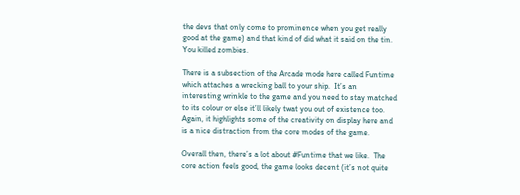the devs that only come to prominence when you get really good at the game) and that kind of did what it said on the tin.  You killed zombies.

There is a subsection of the Arcade mode here called Funtime which attaches a wrecking ball to your ship.  It’s an interesting wrinkle to the game and you need to stay matched to its colour or else it’ll likely twat you out of existence too.  Again, it highlights some of the creativity on display here and is a nice distraction from the core modes of the game.

Overall then, there’s a lot about #Funtime that we like.  The core action feels good, the game looks decent (it’s not quite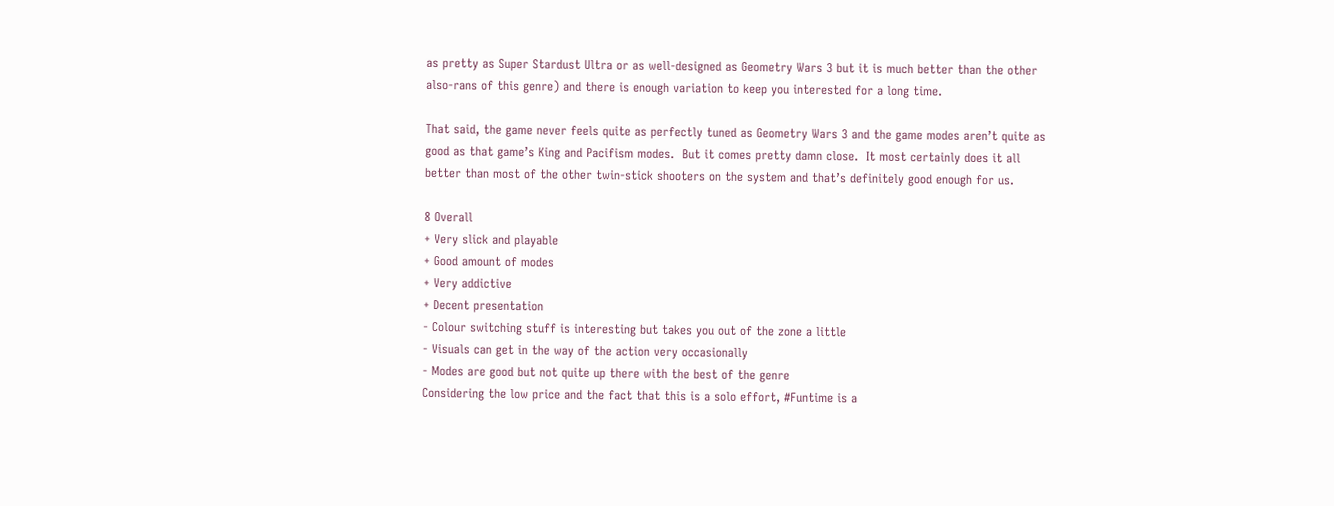as pretty as Super Stardust Ultra or as well-designed as Geometry Wars 3 but it is much better than the other also-rans of this genre) and there is enough variation to keep you interested for a long time.

That said, the game never feels quite as perfectly tuned as Geometry Wars 3 and the game modes aren’t quite as good as that game’s King and Pacifism modes.  But it comes pretty damn close.  It most certainly does it all better than most of the other twin-stick shooters on the system and that’s definitely good enough for us.

8 Overall
+ Very slick and playable
+ Good amount of modes
+ Very addictive
+ Decent presentation
- Colour switching stuff is interesting but takes you out of the zone a little
- Visuals can get in the way of the action very occasionally
- Modes are good but not quite up there with the best of the genre
Considering the low price and the fact that this is a solo effort, #Funtime is a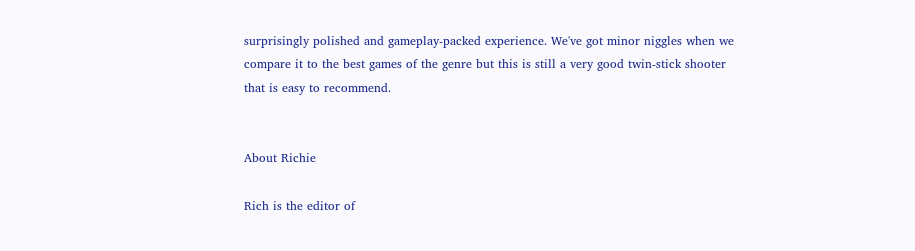surprisingly polished and gameplay-packed experience. We've got minor niggles when we compare it to the best games of the genre but this is still a very good twin-stick shooter that is easy to recommend.


About Richie

Rich is the editor of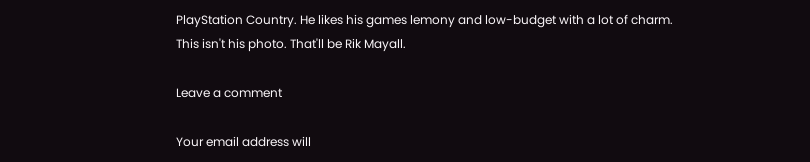PlayStation Country. He likes his games lemony and low-budget with a lot of charm. This isn't his photo. That'll be Rik Mayall.

Leave a comment

Your email address will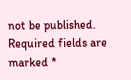not be published. Required fields are marked *